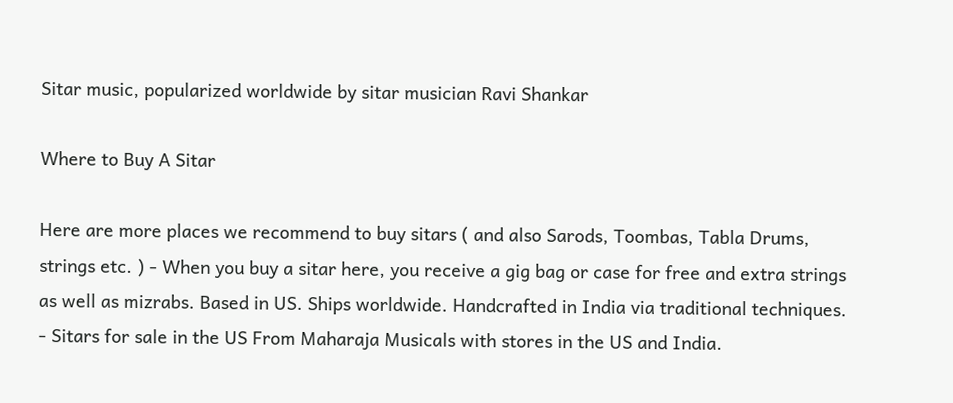Sitar music, popularized worldwide by sitar musician Ravi Shankar

Where to Buy A Sitar

Here are more places we recommend to buy sitars ( and also Sarods, Toombas, Tabla Drums, strings etc. ) - When you buy a sitar here, you receive a gig bag or case for free and extra strings as well as mizrabs. Based in US. Ships worldwide. Handcrafted in India via traditional techniques. - Sitars for sale in the US From Maharaja Musicals with stores in the US and India.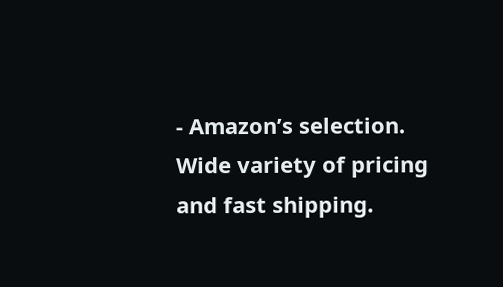- Amazon’s selection. Wide variety of pricing and fast shipping.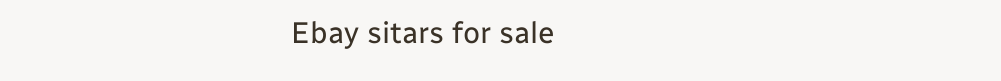Ebay sitars for sale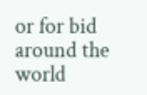or for bid around the world